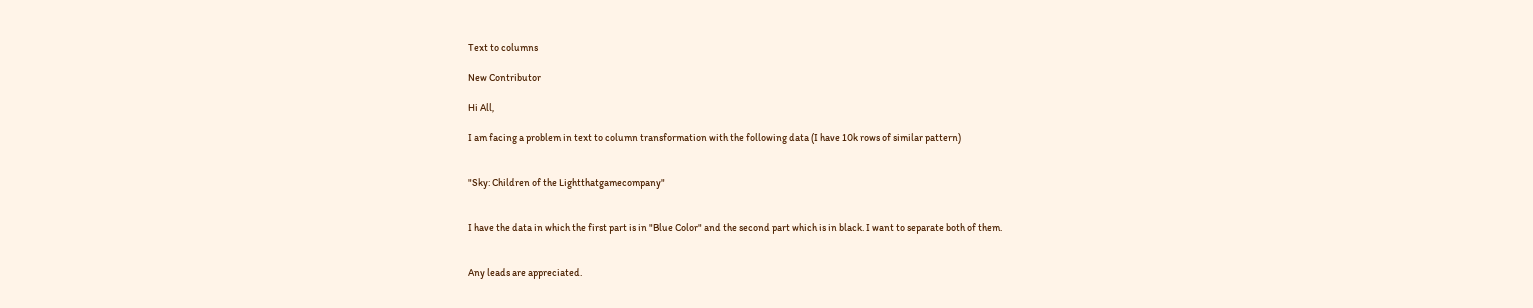Text to columns

New Contributor

Hi All,

I am facing a problem in text to column transformation with the following data (I have 10k rows of similar pattern)


"Sky: Children of the Lightthatgamecompany"


I have the data in which the first part is in "Blue Color" and the second part which is in black. I want to separate both of them.


Any leads are appreciated.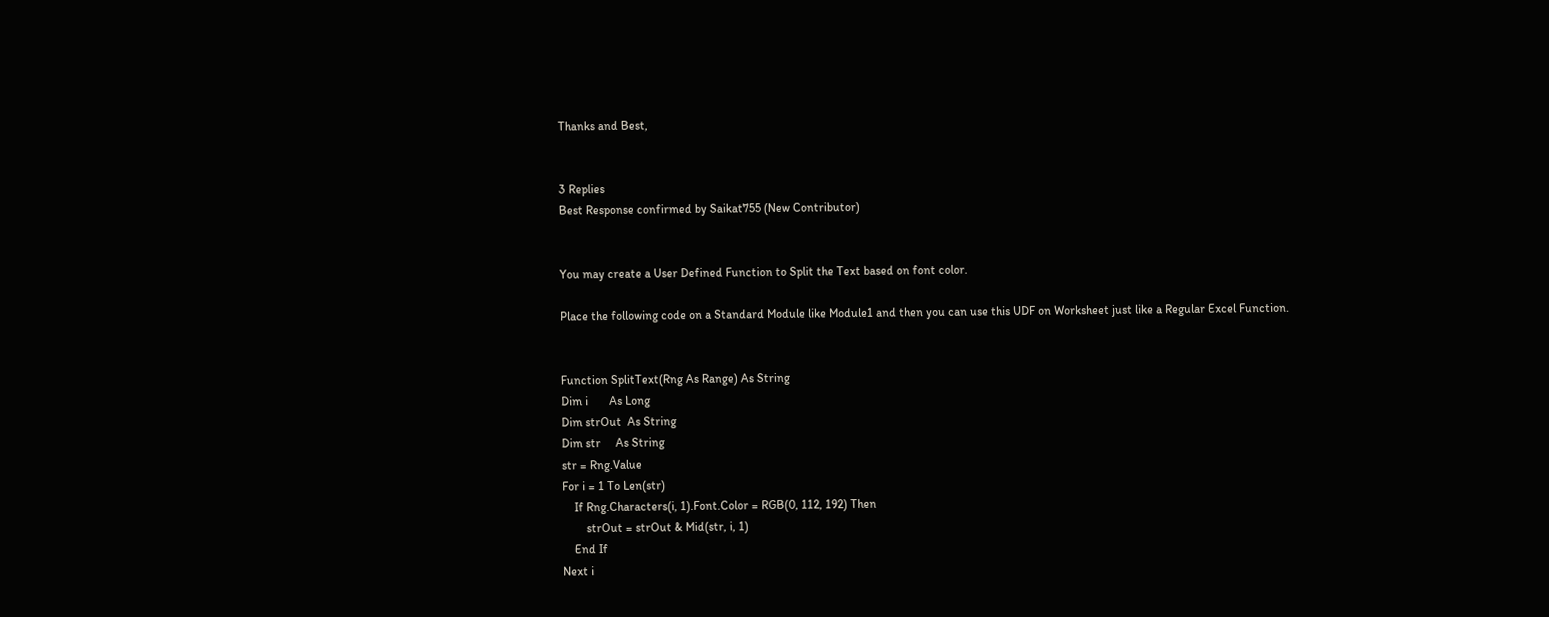Thanks and Best,


3 Replies
Best Response confirmed by Saikat755 (New Contributor)


You may create a User Defined Function to Split the Text based on font color.

Place the following code on a Standard Module like Module1 and then you can use this UDF on Worksheet just like a Regular Excel Function.


Function SplitText(Rng As Range) As String
Dim i       As Long
Dim strOut  As String
Dim str     As String
str = Rng.Value
For i = 1 To Len(str)
    If Rng.Characters(i, 1).Font.Color = RGB(0, 112, 192) Then
        strOut = strOut & Mid(str, i, 1)
    End If
Next i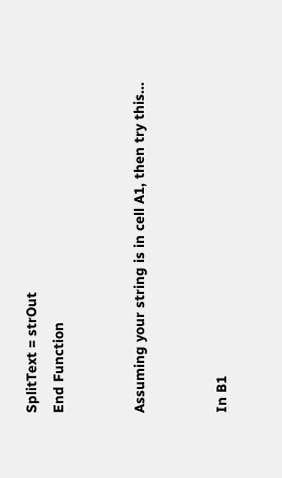SplitText = strOut
End Function


Assuming your string is in cell A1, then try this...


In B1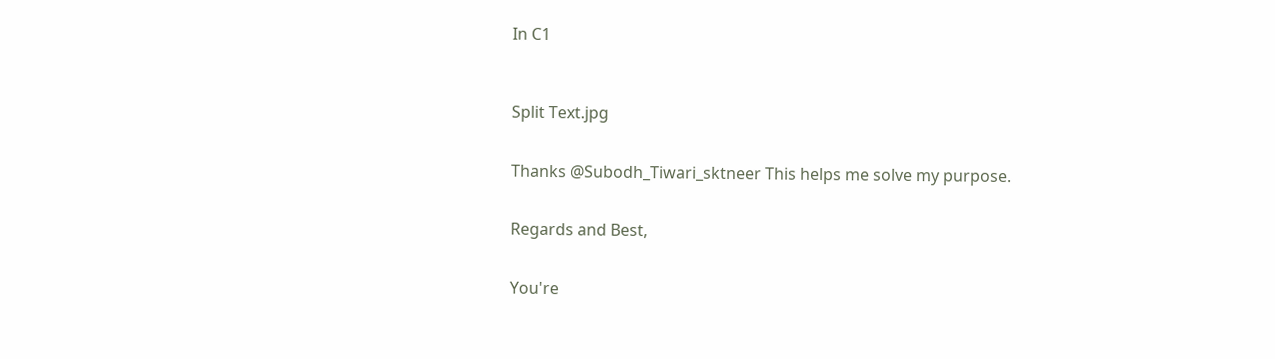In C1



Split Text.jpg


Thanks @Subodh_Tiwari_sktneer This helps me solve my purpose.


Regards and Best,


You're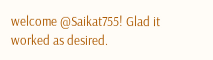welcome @Saikat755! Glad it worked as desired.